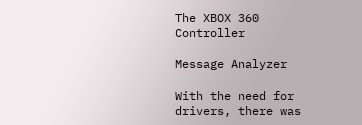The XBOX 360 Controller

Message Analyzer

With the need for drivers, there was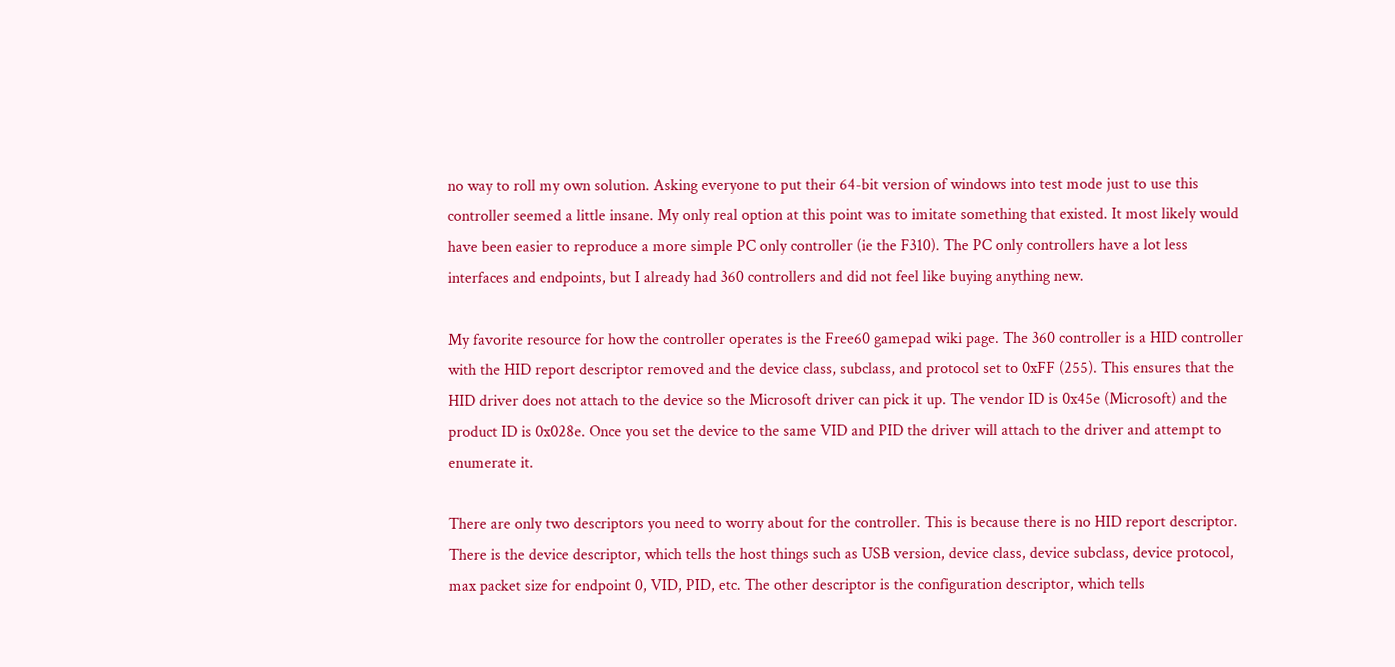no way to roll my own solution. Asking everyone to put their 64-bit version of windows into test mode just to use this controller seemed a little insane. My only real option at this point was to imitate something that existed. It most likely would have been easier to reproduce a more simple PC only controller (ie the F310). The PC only controllers have a lot less interfaces and endpoints, but I already had 360 controllers and did not feel like buying anything new.

My favorite resource for how the controller operates is the Free60 gamepad wiki page. The 360 controller is a HID controller with the HID report descriptor removed and the device class, subclass, and protocol set to 0xFF (255). This ensures that the HID driver does not attach to the device so the Microsoft driver can pick it up. The vendor ID is 0x45e (Microsoft) and the product ID is 0x028e. Once you set the device to the same VID and PID the driver will attach to the driver and attempt to enumerate it.

There are only two descriptors you need to worry about for the controller. This is because there is no HID report descriptor. There is the device descriptor, which tells the host things such as USB version, device class, device subclass, device protocol, max packet size for endpoint 0, VID, PID, etc. The other descriptor is the configuration descriptor, which tells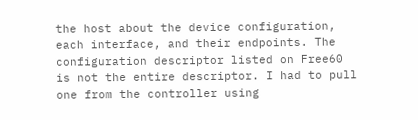the host about the device configuration, each interface, and their endpoints. The configuration descriptor listed on Free60 is not the entire descriptor. I had to pull one from the controller using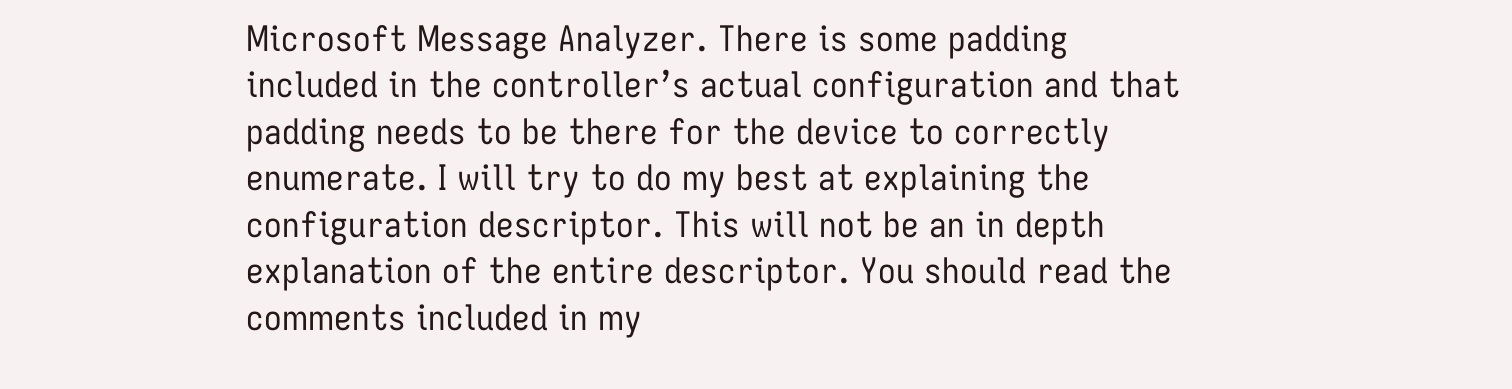Microsoft Message Analyzer. There is some padding included in the controller’s actual configuration and that padding needs to be there for the device to correctly enumerate. I will try to do my best at explaining the configuration descriptor. This will not be an in depth explanation of the entire descriptor. You should read the comments included in my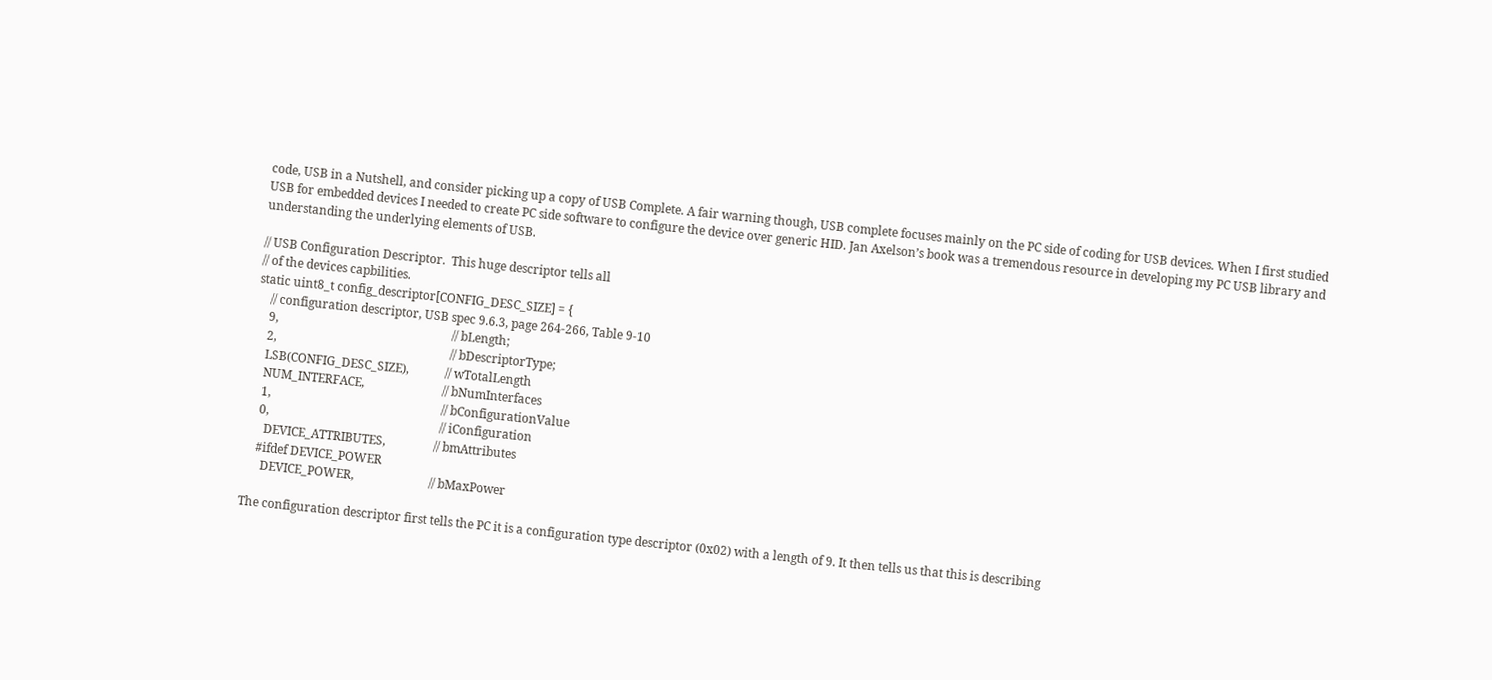code, USB in a Nutshell, and consider picking up a copy of USB Complete. A fair warning though, USB complete focuses mainly on the PC side of coding for USB devices. When I first studied USB for embedded devices I needed to create PC side software to configure the device over generic HID. Jan Axelson’s book was a tremendous resource in developing my PC USB library and understanding the underlying elements of USB.

// USB Configuration Descriptor.  This huge descriptor tells all
// of the devices capbilities.
static uint8_t config_descriptor[CONFIG_DESC_SIZE] = {
    // configuration descriptor, USB spec 9.6.3, page 264-266, Table 9-10
    9,                                                          // bLength;
    2,                                                          // bDescriptorType;
    LSB(CONFIG_DESC_SIZE),            // wTotalLength
    NUM_INTERFACE,                          // bNumInterfaces
    1,                                                         // bConfigurationValue
    0,                                                         // iConfiguration
      DEVICE_ATTRIBUTES,                // bmAttributes
    #ifdef DEVICE_POWER
      DEVICE_POWER,                         // bMaxPower

The configuration descriptor first tells the PC it is a configuration type descriptor (0x02) with a length of 9. It then tells us that this is describing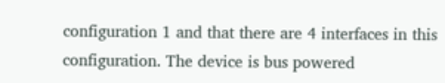configuration 1 and that there are 4 interfaces in this configuration. The device is bus powered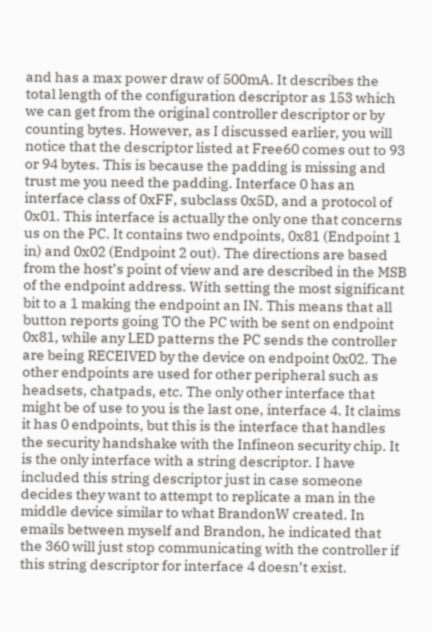and has a max power draw of 500mA. It describes the total length of the configuration descriptor as 153 which we can get from the original controller descriptor or by counting bytes. However, as I discussed earlier, you will notice that the descriptor listed at Free60 comes out to 93 or 94 bytes. This is because the padding is missing and trust me you need the padding. Interface 0 has an interface class of 0xFF, subclass 0x5D, and a protocol of 0x01. This interface is actually the only one that concerns us on the PC. It contains two endpoints, 0x81 (Endpoint 1 in) and 0x02 (Endpoint 2 out). The directions are based from the host’s point of view and are described in the MSB of the endpoint address. With setting the most significant bit to a 1 making the endpoint an IN. This means that all button reports going TO the PC with be sent on endpoint 0x81, while any LED patterns the PC sends the controller are being RECEIVED by the device on endpoint 0x02. The other endpoints are used for other peripheral such as headsets, chatpads, etc. The only other interface that might be of use to you is the last one, interface 4. It claims it has 0 endpoints, but this is the interface that handles the security handshake with the Infineon security chip. It is the only interface with a string descriptor. I have included this string descriptor just in case someone decides they want to attempt to replicate a man in the middle device similar to what BrandonW created. In emails between myself and Brandon, he indicated that the 360 will just stop communicating with the controller if this string descriptor for interface 4 doesn’t exist.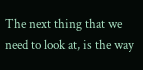The next thing that we need to look at, is the way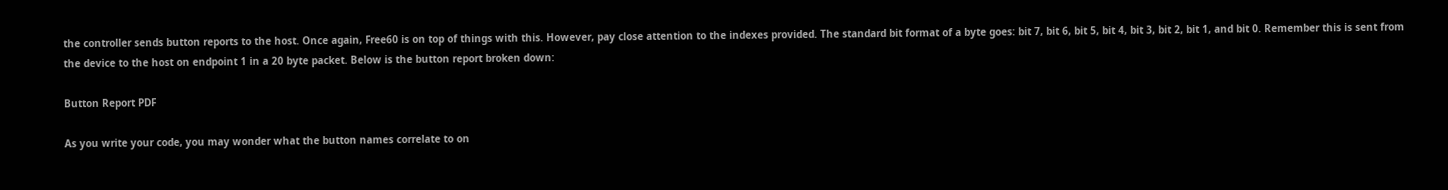the controller sends button reports to the host. Once again, Free60 is on top of things with this. However, pay close attention to the indexes provided. The standard bit format of a byte goes: bit 7, bit 6, bit 5, bit 4, bit 3, bit 2, bit 1, and bit 0. Remember this is sent from the device to the host on endpoint 1 in a 20 byte packet. Below is the button report broken down:

Button Report PDF

As you write your code, you may wonder what the button names correlate to on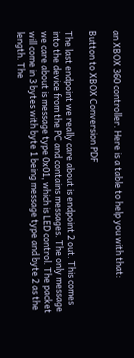an XBOX 360 controller. Here is a table to help you with that:

Button to XBOX Conversion PDF

The last endpoint we really care about is endpoint 2 out. This comes into the device from the PC and contains messages. The only message we care about is message type 0x01, which is LED control. The packet will come in 3 bytes with byte 1 being message type and byte 2 as the length. The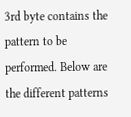3rd byte contains the pattern to be performed. Below are the different patterns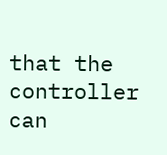that the controller can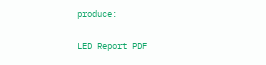produce:

LED Report PDF